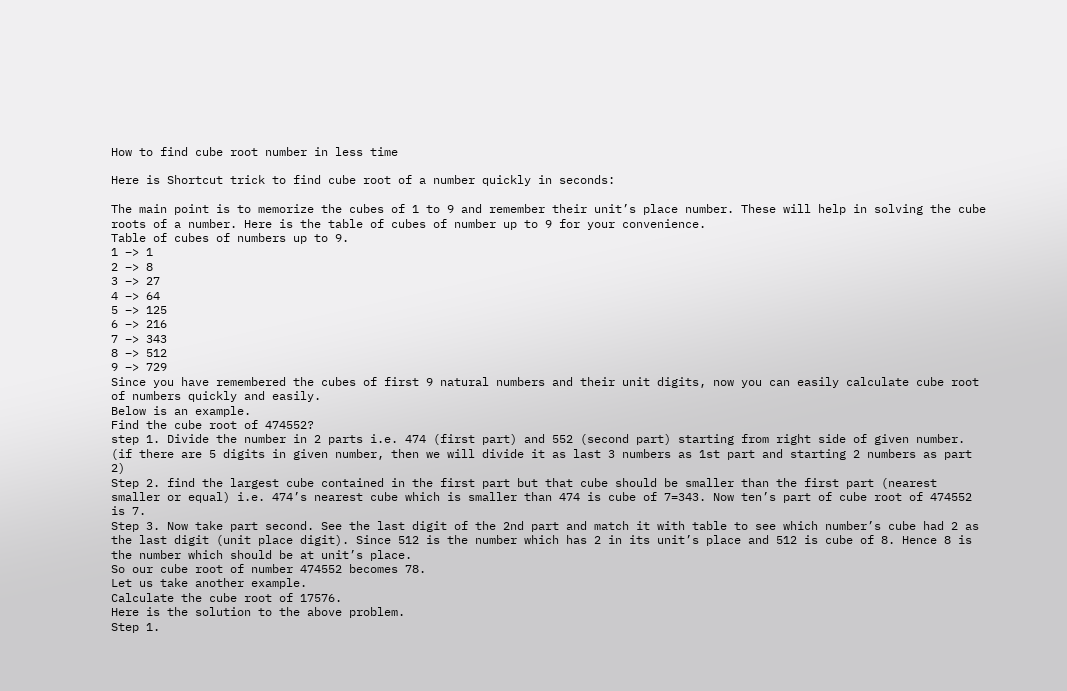How to find cube root number in less time

Here is Shortcut trick to find cube root of a number quickly in seconds:

The main point is to memorize the cubes of 1 to 9 and remember their unit’s place number. These will help in solving the cube roots of a number. Here is the table of cubes of number up to 9 for your convenience.
Table of cubes of numbers up to 9.
1 –> 1
2 –> 8
3 –> 27
4 –> 64
5 –> 125
6 –> 216
7 –> 343
8 –> 512
9 –> 729
Since you have remembered the cubes of first 9 natural numbers and their unit digits, now you can easily calculate cube root of numbers quickly and easily.
Below is an example.
Find the cube root of 474552?
step 1. Divide the number in 2 parts i.e. 474 (first part) and 552 (second part) starting from right side of given number. (if there are 5 digits in given number, then we will divide it as last 3 numbers as 1st part and starting 2 numbers as part 2)
Step 2. find the largest cube contained in the first part but that cube should be smaller than the first part (nearest smaller or equal) i.e. 474’s nearest cube which is smaller than 474 is cube of 7=343. Now ten’s part of cube root of 474552 is 7.
Step 3. Now take part second. See the last digit of the 2nd part and match it with table to see which number’s cube had 2 as the last digit (unit place digit). Since 512 is the number which has 2 in its unit’s place and 512 is cube of 8. Hence 8 is the number which should be at unit’s place.
So our cube root of number 474552 becomes 78.
Let us take another example.
Calculate the cube root of 17576.
Here is the solution to the above problem.
Step 1.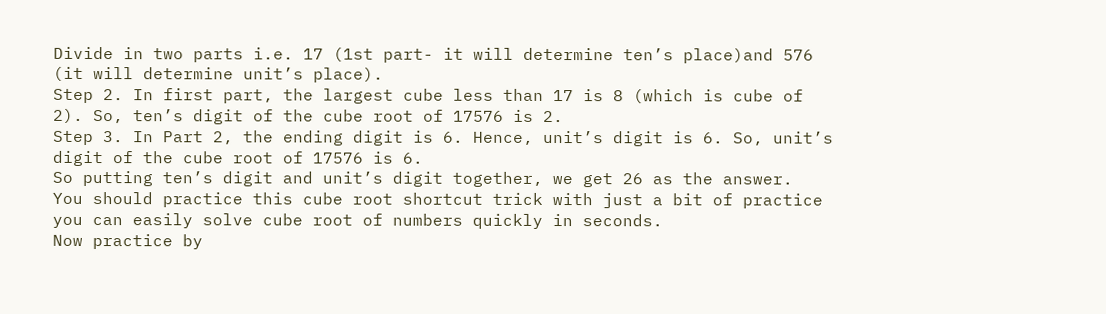Divide in two parts i.e. 17 (1st part- it will determine ten’s place)and 576 (it will determine unit’s place).
Step 2. In first part, the largest cube less than 17 is 8 (which is cube of 2). So, ten’s digit of the cube root of 17576 is 2.
Step 3. In Part 2, the ending digit is 6. Hence, unit’s digit is 6. So, unit’s digit of the cube root of 17576 is 6.
So putting ten’s digit and unit’s digit together, we get 26 as the answer.
You should practice this cube root shortcut trick with just a bit of practice you can easily solve cube root of numbers quickly in seconds.
Now practice by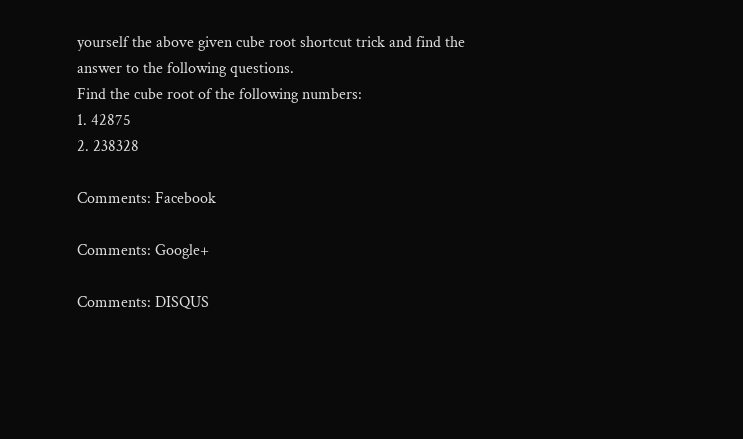yourself the above given cube root shortcut trick and find the answer to the following questions.
Find the cube root of the following numbers:
1. 42875
2. 238328

Comments: Facebook

Comments: Google+

Comments: DISQUS